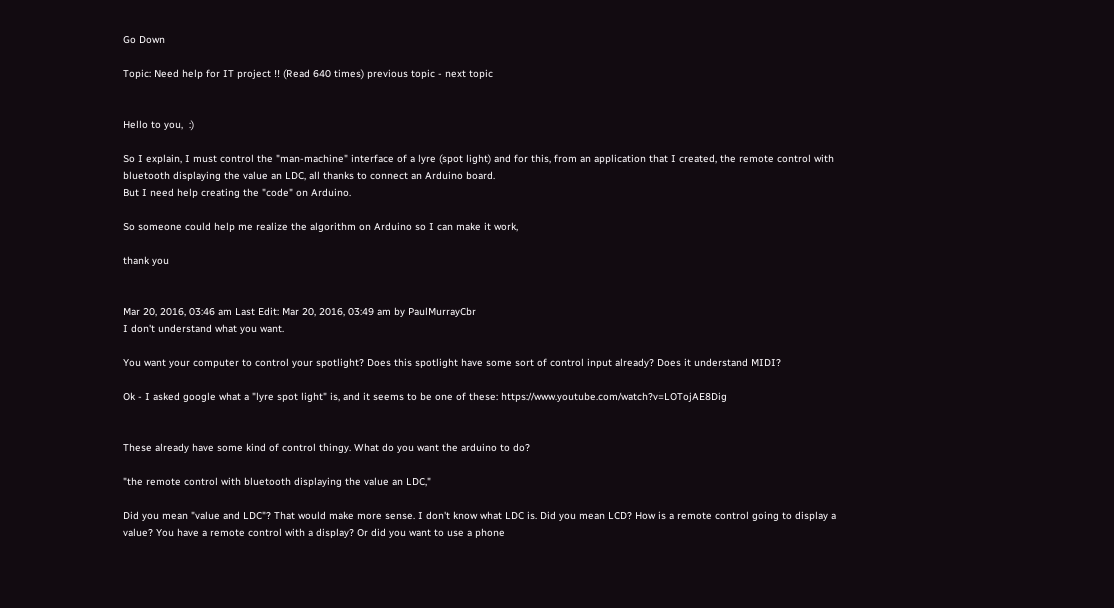Go Down

Topic: Need help for IT project !! (Read 640 times) previous topic - next topic


Hello to you,  :)

So I explain, I must control the "man-machine" interface of a lyre (spot light) and for this, from an application that I created, the remote control with bluetooth displaying the value an LDC, all thanks to connect an Arduino board.
But I need help creating the "code" on Arduino.

So someone could help me realize the algorithm on Arduino so I can make it work,

thank you


Mar 20, 2016, 03:46 am Last Edit: Mar 20, 2016, 03:49 am by PaulMurrayCbr
I don't understand what you want.

You want your computer to control your spotlight? Does this spotlight have some sort of control input already? Does it understand MIDI?

Ok - I asked google what a "lyre spot light" is, and it seems to be one of these: https://www.youtube.com/watch?v=LOTojAE8Dig


These already have some kind of control thingy. What do you want the arduino to do?

"the remote control with bluetooth displaying the value an LDC,"

Did you mean "value and LDC"? That would make more sense. I don't know what LDC is. Did you mean LCD? How is a remote control going to display a value? You have a remote control with a display? Or did you want to use a phone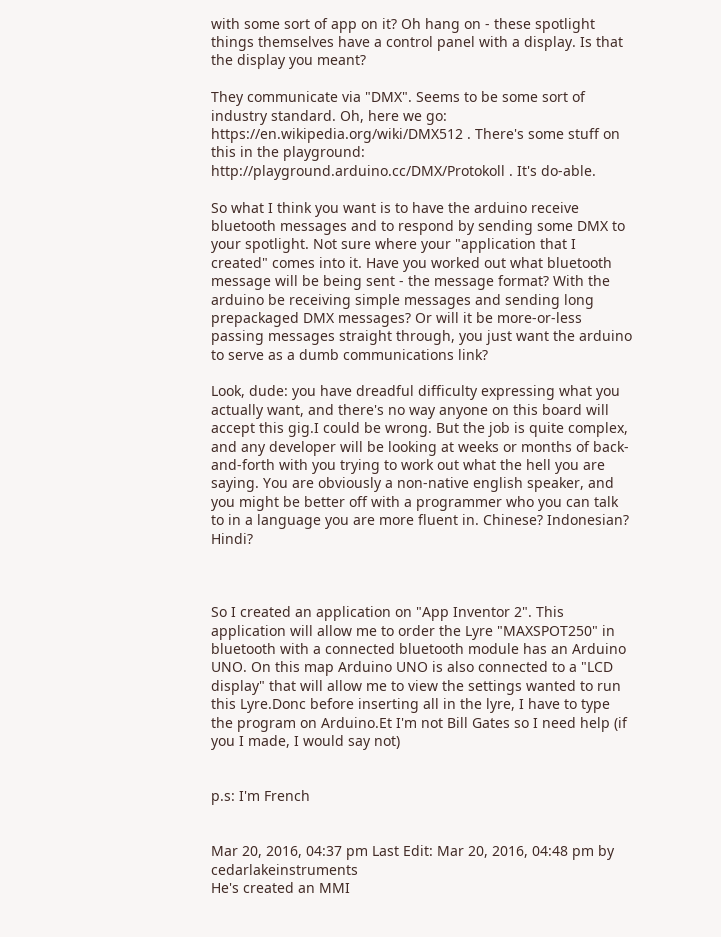with some sort of app on it? Oh hang on - these spotlight things themselves have a control panel with a display. Is that the display you meant?

They communicate via "DMX". Seems to be some sort of industry standard. Oh, here we go: https://en.wikipedia.org/wiki/DMX512 . There's some stuff on this in the playground: http://playground.arduino.cc/DMX/Protokoll . It's do-able.

So what I think you want is to have the arduino receive bluetooth messages and to respond by sending some DMX to your spotlight. Not sure where your "application that I created" comes into it. Have you worked out what bluetooth message will be being sent - the message format? With the arduino be receiving simple messages and sending long prepackaged DMX messages? Or will it be more-or-less passing messages straight through, you just want the arduino to serve as a dumb communications link?

Look, dude: you have dreadful difficulty expressing what you actually want, and there's no way anyone on this board will accept this gig.I could be wrong. But the job is quite complex, and any developer will be looking at weeks or months of back-and-forth with you trying to work out what the hell you are saying. You are obviously a non-native english speaker, and you might be better off with a programmer who you can talk to in a language you are more fluent in. Chinese? Indonesian? Hindi?



So I created an application on "App Inventor 2". This application will allow me to order the Lyre "MAXSPOT250" in bluetooth with a connected bluetooth module has an Arduino UNO. On this map Arduino UNO is also connected to a "LCD display" that will allow me to view the settings wanted to run this Lyre.Donc before inserting all in the lyre, I have to type the program on Arduino.Et I'm not Bill Gates so I need help (if you I made, I would say not)


p.s: I'm French


Mar 20, 2016, 04:37 pm Last Edit: Mar 20, 2016, 04:48 pm by cedarlakeinstruments
He's created an MMI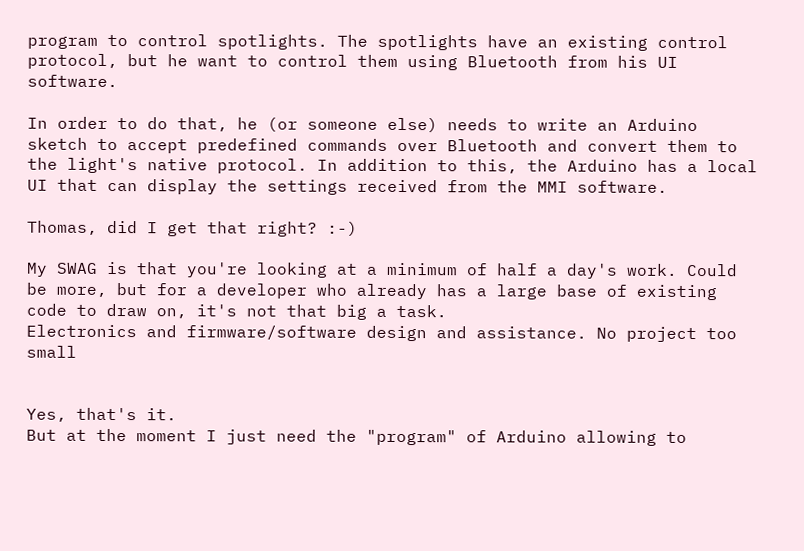program to control spotlights. The spotlights have an existing control protocol, but he want to control them using Bluetooth from his UI software.

In order to do that, he (or someone else) needs to write an Arduino sketch to accept predefined commands over Bluetooth and convert them to the light's native protocol. In addition to this, the Arduino has a local UI that can display the settings received from the MMI software.

Thomas, did I get that right? :-)

My SWAG is that you're looking at a minimum of half a day's work. Could be more, but for a developer who already has a large base of existing code to draw on, it's not that big a task.
Electronics and firmware/software design and assistance. No project too small


Yes, that's it.
But at the moment I just need the "program" of Arduino allowing to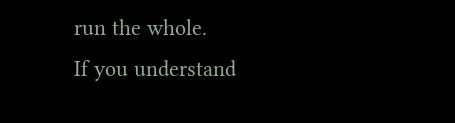run the whole.
If you understand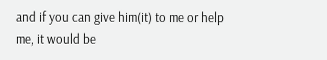and if you can give him(it) to me or help me, it would be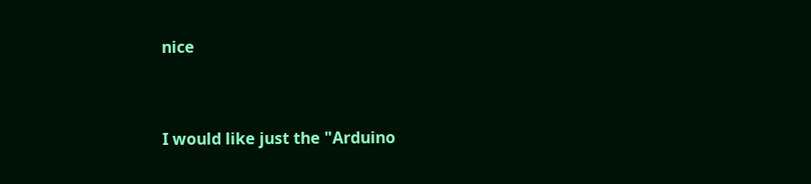nice


I would like just the "Arduino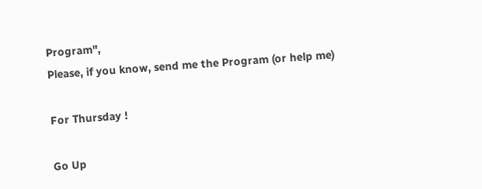Program",
Please, if you know, send me the Program (or help me)

For Thursday !

Go Up